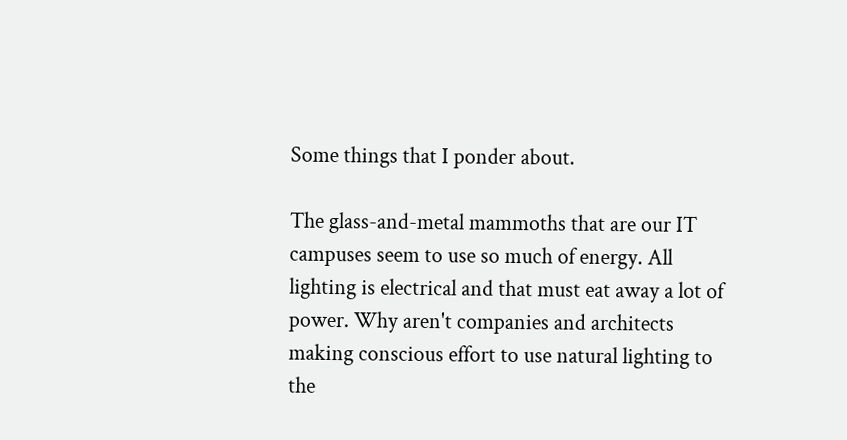Some things that I ponder about.

The glass-and-metal mammoths that are our IT campuses seem to use so much of energy. All lighting is electrical and that must eat away a lot of power. Why aren't companies and architects making conscious effort to use natural lighting to the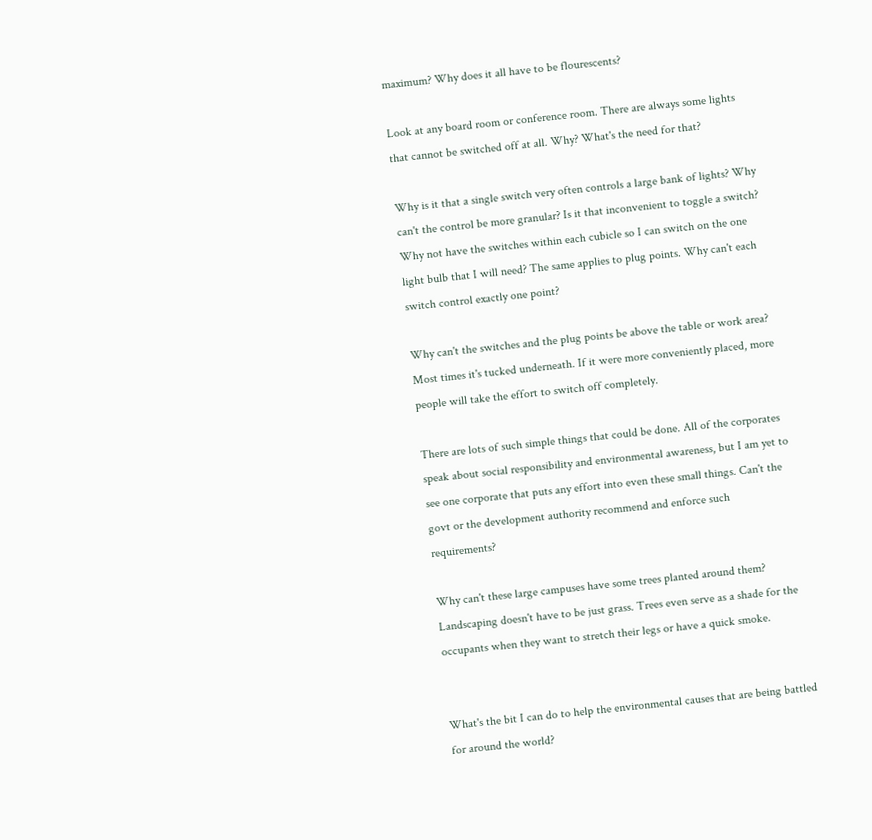maximum? Why does it all have to be flourescents?

Look at any board room or conference room. There are always some lights that cannot be switched off at all. Why? What's the need for that?

Why is it that a single switch very often controls a large bank of lights? Why can't the control be more granular? Is it that inconvenient to toggle a switch? Why not have the switches within each cubicle so I can switch on the one light bulb that I will need? The same applies to plug points. Why can't each switch control exactly one point?

Why can't the switches and the plug points be above the table or work area? Most times it's tucked underneath. If it were more conveniently placed, more people will take the effort to switch off completely.

There are lots of such simple things that could be done. All of the corporates speak about social responsibility and environmental awareness, but I am yet to see one corporate that puts any effort into even these small things. Can't the govt or the development authority recommend and enforce such requirements?

Why can't these large campuses have some trees planted around them? Landscaping doesn't have to be just grass. Trees even serve as a shade for the occupants when they want to stretch their legs or have a quick smoke.


What's the bit I can do to help the environmental causes that are being battled for around the world?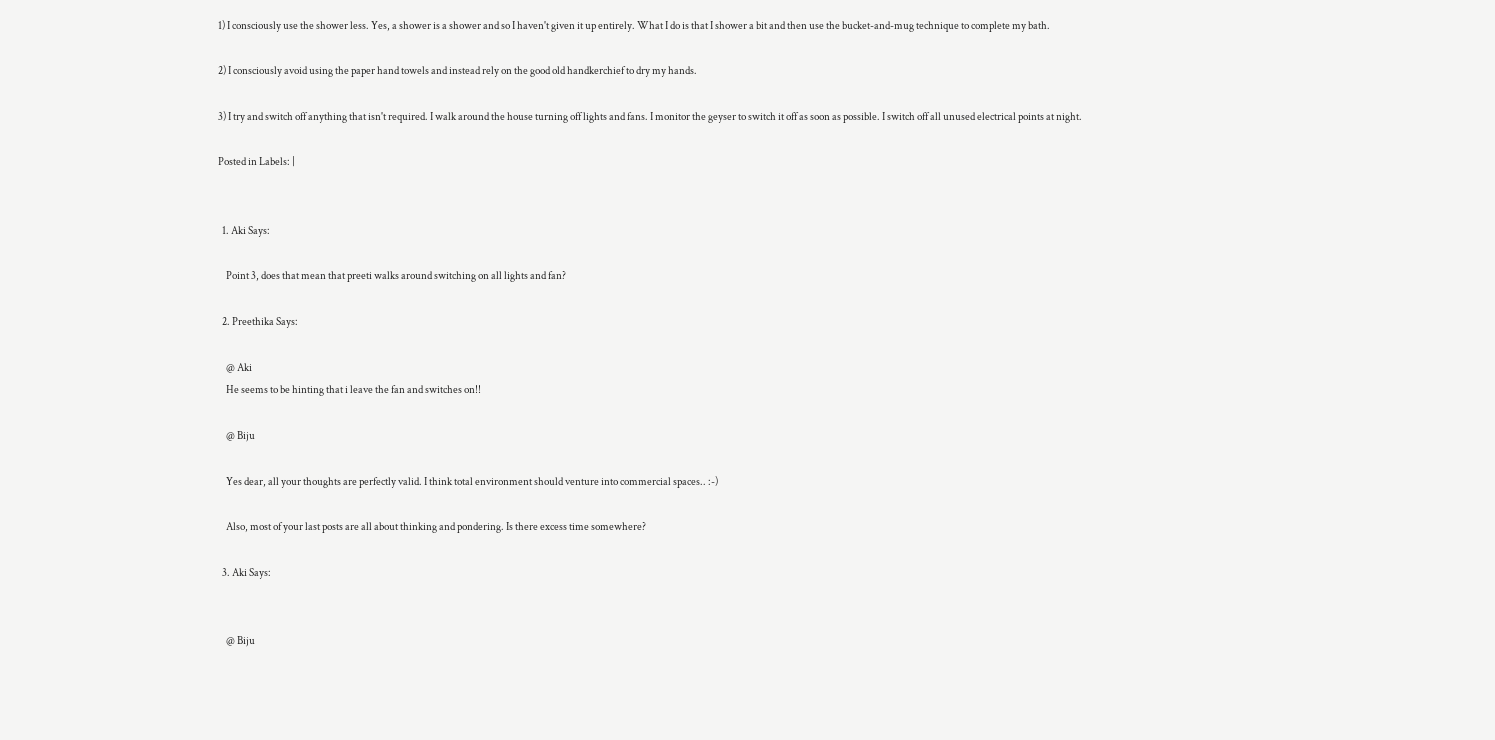1) I consciously use the shower less. Yes, a shower is a shower and so I haven't given it up entirely. What I do is that I shower a bit and then use the bucket-and-mug technique to complete my bath.

2) I consciously avoid using the paper hand towels and instead rely on the good old handkerchief to dry my hands.

3) I try and switch off anything that isn't required. I walk around the house turning off lights and fans. I monitor the geyser to switch it off as soon as possible. I switch off all unused electrical points at night.

Posted in Labels: |


  1. Aki Says:

    Point 3, does that mean that preeti walks around switching on all lights and fan?

  2. Preethika Says:

    @ Aki
    He seems to be hinting that i leave the fan and switches on!!

    @ Biju

    Yes dear, all your thoughts are perfectly valid. I think total environment should venture into commercial spaces.. :-)

    Also, most of your last posts are all about thinking and pondering. Is there excess time somewhere?

  3. Aki Says:


    @ Biju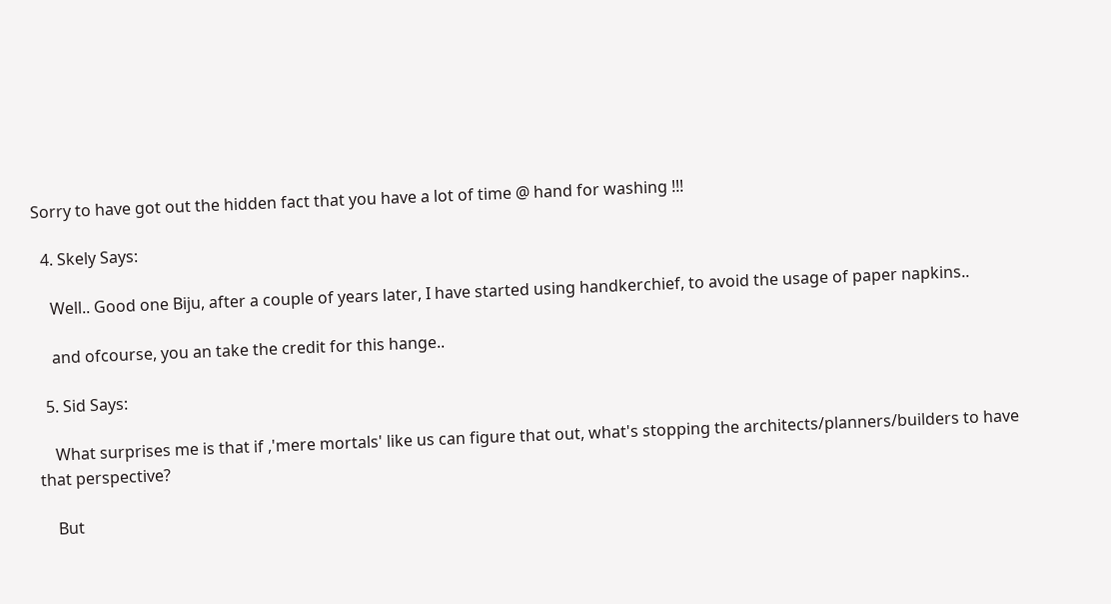Sorry to have got out the hidden fact that you have a lot of time @ hand for washing !!!

  4. Skely Says:

    Well.. Good one Biju, after a couple of years later, I have started using handkerchief, to avoid the usage of paper napkins..

    and ofcourse, you an take the credit for this hange..

  5. Sid Says:

    What surprises me is that if ,'mere mortals' like us can figure that out, what's stopping the architects/planners/builders to have that perspective?

    But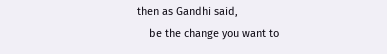then as Gandhi said,
    be the change you want to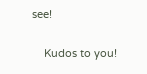see!

    Kudos to you!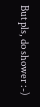But pls, do shower :-)